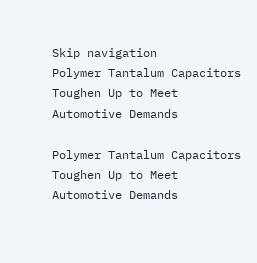Skip navigation
Polymer Tantalum Capacitors Toughen Up to Meet Automotive Demands

Polymer Tantalum Capacitors Toughen Up to Meet Automotive Demands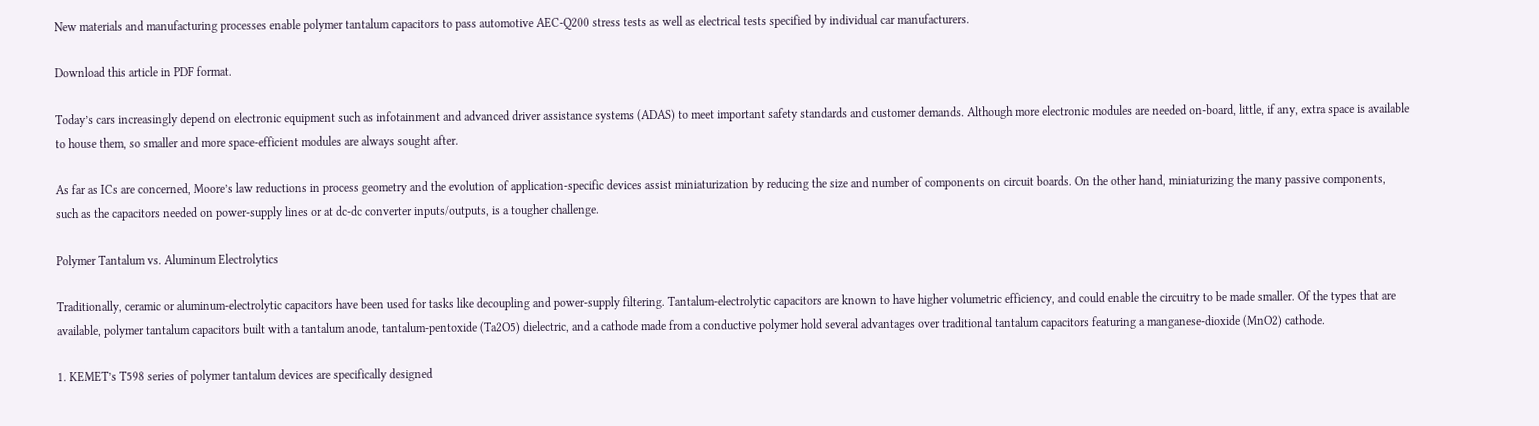New materials and manufacturing processes enable polymer tantalum capacitors to pass automotive AEC-Q200 stress tests as well as electrical tests specified by individual car manufacturers.

Download this article in PDF format.

Today’s cars increasingly depend on electronic equipment such as infotainment and advanced driver assistance systems (ADAS) to meet important safety standards and customer demands. Although more electronic modules are needed on-board, little, if any, extra space is available to house them, so smaller and more space-efficient modules are always sought after.

As far as ICs are concerned, Moore’s law reductions in process geometry and the evolution of application-specific devices assist miniaturization by reducing the size and number of components on circuit boards. On the other hand, miniaturizing the many passive components, such as the capacitors needed on power-supply lines or at dc-dc converter inputs/outputs, is a tougher challenge.

Polymer Tantalum vs. Aluminum Electrolytics

Traditionally, ceramic or aluminum-electrolytic capacitors have been used for tasks like decoupling and power-supply filtering. Tantalum-electrolytic capacitors are known to have higher volumetric efficiency, and could enable the circuitry to be made smaller. Of the types that are available, polymer tantalum capacitors built with a tantalum anode, tantalum-pentoxide (Ta2O5) dielectric, and a cathode made from a conductive polymer hold several advantages over traditional tantalum capacitors featuring a manganese-dioxide (MnO2) cathode.

1. KEMET’s T598 series of polymer tantalum devices are specifically designed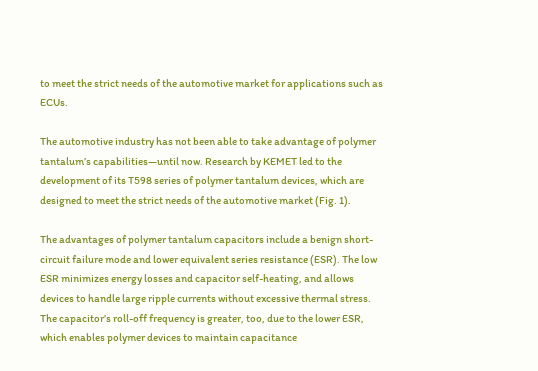to meet the strict needs of the automotive market for applications such as ECUs.

The automotive industry has not been able to take advantage of polymer tantalum’s capabilities—until now. Research by KEMET led to the development of its T598 series of polymer tantalum devices, which are designed to meet the strict needs of the automotive market (Fig. 1).

The advantages of polymer tantalum capacitors include a benign short-circuit failure mode and lower equivalent series resistance (ESR). The low ESR minimizes energy losses and capacitor self-heating, and allows devices to handle large ripple currents without excessive thermal stress. The capacitor’s roll-off frequency is greater, too, due to the lower ESR, which enables polymer devices to maintain capacitance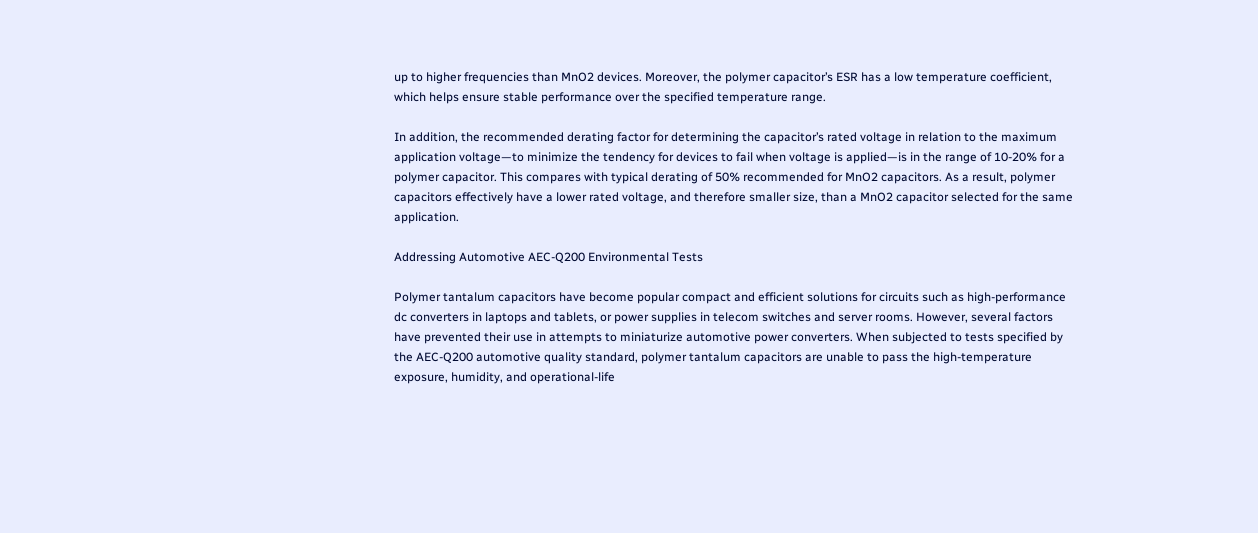up to higher frequencies than MnO2 devices. Moreover, the polymer capacitor’s ESR has a low temperature coefficient, which helps ensure stable performance over the specified temperature range.

In addition, the recommended derating factor for determining the capacitor’s rated voltage in relation to the maximum application voltage—to minimize the tendency for devices to fail when voltage is applied—is in the range of 10-20% for a polymer capacitor. This compares with typical derating of 50% recommended for MnO2 capacitors. As a result, polymer capacitors effectively have a lower rated voltage, and therefore smaller size, than a MnO2 capacitor selected for the same application.

Addressing Automotive AEC-Q200 Environmental Tests

Polymer tantalum capacitors have become popular compact and efficient solutions for circuits such as high-performance dc converters in laptops and tablets, or power supplies in telecom switches and server rooms. However, several factors have prevented their use in attempts to miniaturize automotive power converters. When subjected to tests specified by the AEC-Q200 automotive quality standard, polymer tantalum capacitors are unable to pass the high-temperature exposure, humidity, and operational-life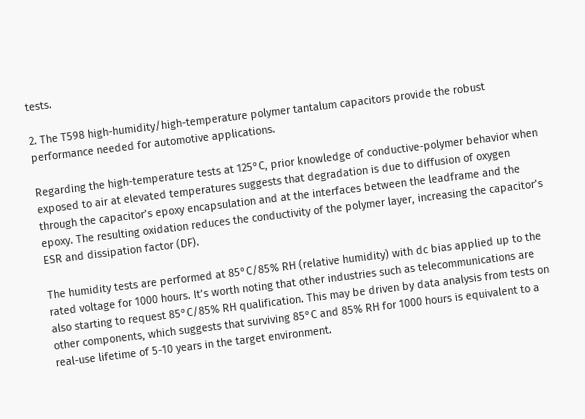tests.

2. The T598 high-humidity/high-temperature polymer tantalum capacitors provide the robust performance needed for automotive applications.

Regarding the high-temperature tests at 125°C, prior knowledge of conductive-polymer behavior when exposed to air at elevated temperatures suggests that degradation is due to diffusion of oxygen through the capacitor’s epoxy encapsulation and at the interfaces between the leadframe and the epoxy. The resulting oxidation reduces the conductivity of the polymer layer, increasing the capacitor’s ESR and dissipation factor (DF).

The humidity tests are performed at 85°C/85% RH (relative humidity) with dc bias applied up to the rated voltage for 1000 hours. It’s worth noting that other industries such as telecommunications are also starting to request 85°C/85% RH qualification. This may be driven by data analysis from tests on other components, which suggests that surviving 85°C and 85% RH for 1000 hours is equivalent to a real-use lifetime of 5-10 years in the target environment.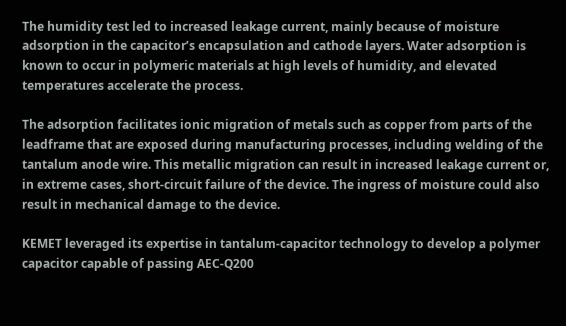The humidity test led to increased leakage current, mainly because of moisture adsorption in the capacitor’s encapsulation and cathode layers. Water adsorption is known to occur in polymeric materials at high levels of humidity, and elevated temperatures accelerate the process.

The adsorption facilitates ionic migration of metals such as copper from parts of the leadframe that are exposed during manufacturing processes, including welding of the tantalum anode wire. This metallic migration can result in increased leakage current or, in extreme cases, short-circuit failure of the device. The ingress of moisture could also result in mechanical damage to the device.

KEMET leveraged its expertise in tantalum-capacitor technology to develop a polymer capacitor capable of passing AEC-Q200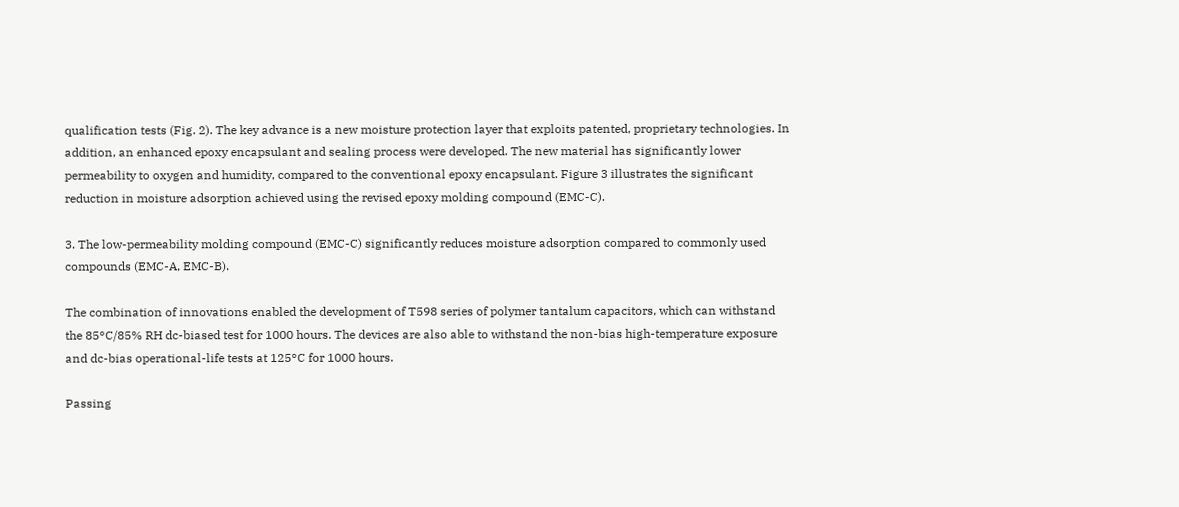qualification tests (Fig. 2). The key advance is a new moisture protection layer that exploits patented, proprietary technologies. In addition, an enhanced epoxy encapsulant and sealing process were developed. The new material has significantly lower permeability to oxygen and humidity, compared to the conventional epoxy encapsulant. Figure 3 illustrates the significant reduction in moisture adsorption achieved using the revised epoxy molding compound (EMC-C).

3. The low-permeability molding compound (EMC-C) significantly reduces moisture adsorption compared to commonly used compounds (EMC-A, EMC-B).

The combination of innovations enabled the development of T598 series of polymer tantalum capacitors, which can withstand the 85°C/85% RH dc-biased test for 1000 hours. The devices are also able to withstand the non-bias high-temperature exposure and dc-bias operational-life tests at 125°C for 1000 hours.

Passing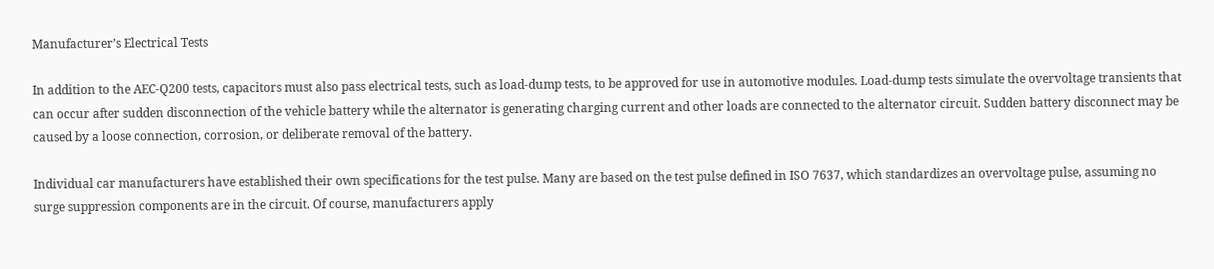Manufacturer’s Electrical Tests

In addition to the AEC-Q200 tests, capacitors must also pass electrical tests, such as load-dump tests, to be approved for use in automotive modules. Load-dump tests simulate the overvoltage transients that can occur after sudden disconnection of the vehicle battery while the alternator is generating charging current and other loads are connected to the alternator circuit. Sudden battery disconnect may be caused by a loose connection, corrosion, or deliberate removal of the battery.

Individual car manufacturers have established their own specifications for the test pulse. Many are based on the test pulse defined in ISO 7637, which standardizes an overvoltage pulse, assuming no surge suppression components are in the circuit. Of course, manufacturers apply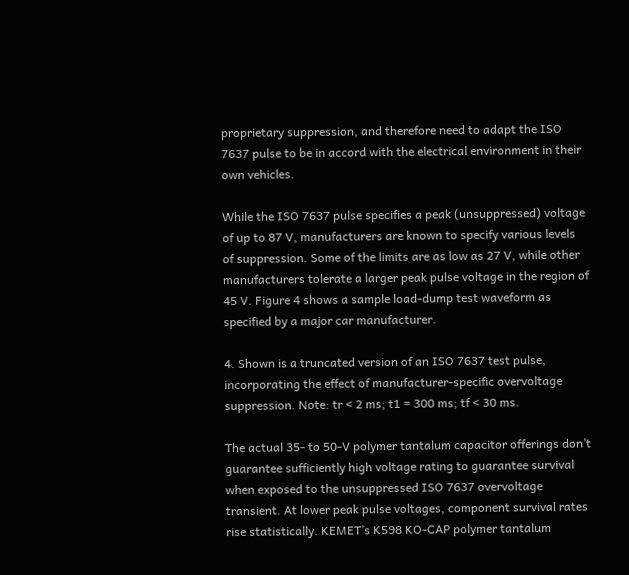proprietary suppression, and therefore need to adapt the ISO 7637 pulse to be in accord with the electrical environment in their own vehicles.

While the ISO 7637 pulse specifies a peak (unsuppressed) voltage of up to 87 V, manufacturers are known to specify various levels of suppression. Some of the limits are as low as 27 V, while other manufacturers tolerate a larger peak pulse voltage in the region of 45 V. Figure 4 shows a sample load-dump test waveform as specified by a major car manufacturer.

4. Shown is a truncated version of an ISO 7637 test pulse, incorporating the effect of manufacturer-specific overvoltage suppression. Note: tr < 2 ms; t1 = 300 ms; tf < 30 ms.

The actual 35- to 50-V polymer tantalum capacitor offerings don’t guarantee sufficiently high voltage rating to guarantee survival when exposed to the unsuppressed ISO 7637 overvoltage transient. At lower peak pulse voltages, component survival rates rise statistically. KEMET’s K598 KO-CAP polymer tantalum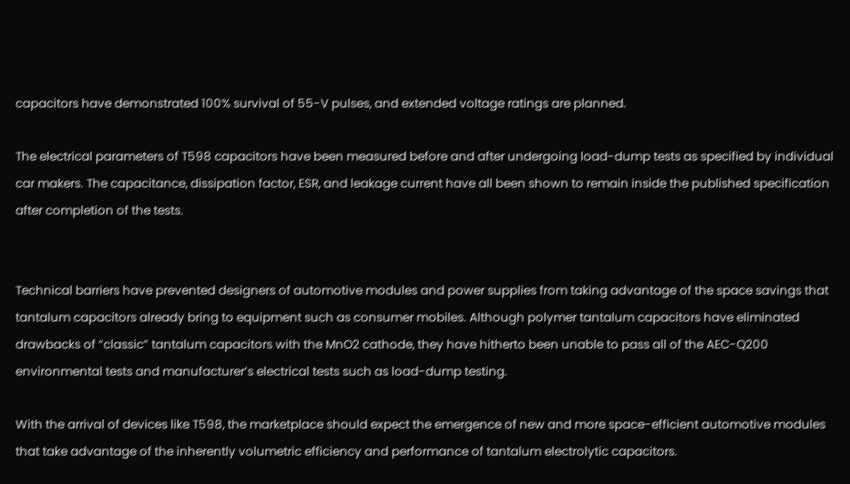capacitors have demonstrated 100% survival of 55-V pulses, and extended voltage ratings are planned.

The electrical parameters of T598 capacitors have been measured before and after undergoing load-dump tests as specified by individual car makers. The capacitance, dissipation factor, ESR, and leakage current have all been shown to remain inside the published specification after completion of the tests.


Technical barriers have prevented designers of automotive modules and power supplies from taking advantage of the space savings that tantalum capacitors already bring to equipment such as consumer mobiles. Although polymer tantalum capacitors have eliminated drawbacks of “classic” tantalum capacitors with the MnO2 cathode, they have hitherto been unable to pass all of the AEC-Q200 environmental tests and manufacturer’s electrical tests such as load-dump testing.

With the arrival of devices like T598, the marketplace should expect the emergence of new and more space-efficient automotive modules that take advantage of the inherently volumetric efficiency and performance of tantalum electrolytic capacitors.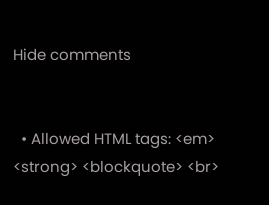Hide comments


  • Allowed HTML tags: <em> <strong> <blockquote> <br>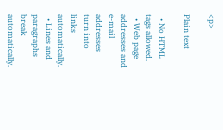<p>

Plain text

  • No HTML tags allowed.
  • Web page addresses and e-mail addresses turn into links automatically.
  • Lines and paragraphs break automatically.